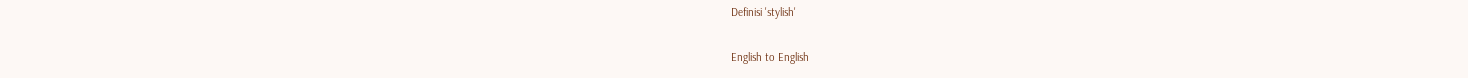Definisi 'stylish'

English to English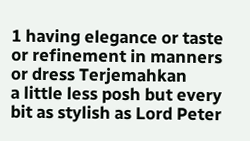1 having elegance or taste or refinement in manners or dress Terjemahkan
a little less posh but every bit as stylish as Lord Peter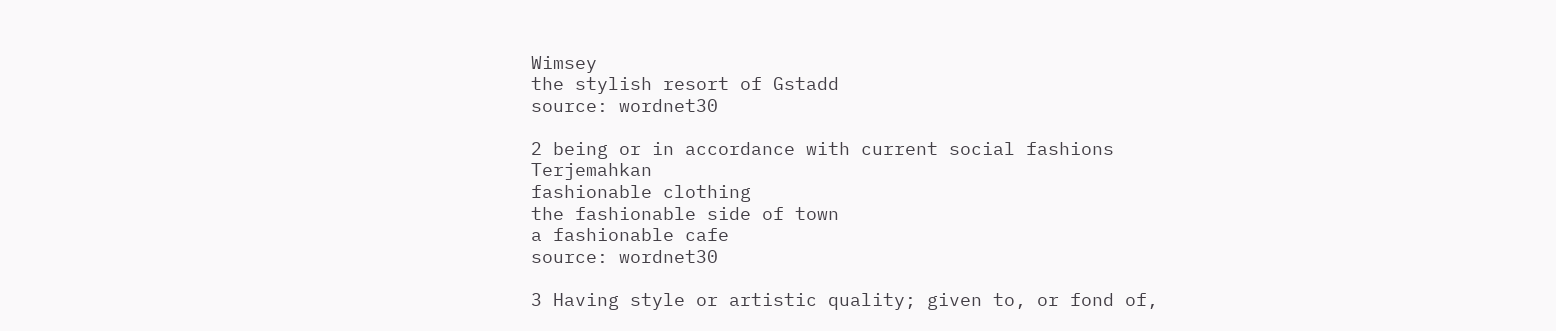Wimsey
the stylish resort of Gstadd
source: wordnet30

2 being or in accordance with current social fashions Terjemahkan
fashionable clothing
the fashionable side of town
a fashionable cafe
source: wordnet30

3 Having style or artistic quality; given to, or fond of,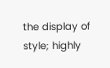the display of style; highly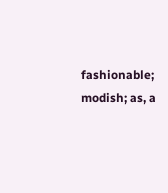fashionable; modish; as, a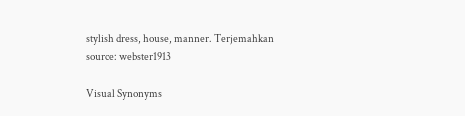stylish dress, house, manner. Terjemahkan
source: webster1913

Visual Synonyms